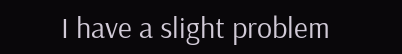I have a slight problem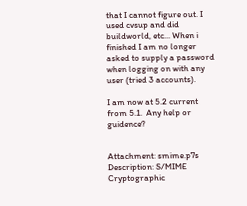that I cannot figure out. I used cvsup and did buildworld, etc... When i finished I am no longer asked to supply a password when logging on with any user (tried 3 accounts).

I am now at 5.2 current from 5.1.  Any help or guidence?


Attachment: smime.p7s
Description: S/MIME Cryptographic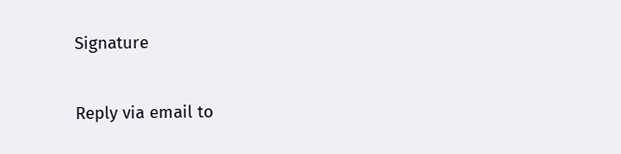Signature

Reply via email to